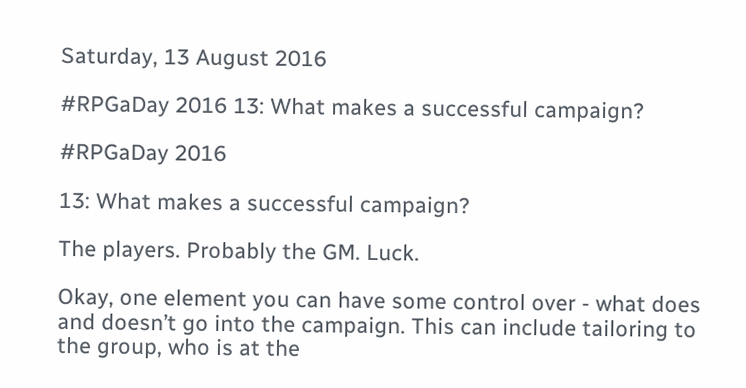Saturday, 13 August 2016

#RPGaDay 2016 13: What makes a successful campaign?

#RPGaDay 2016

13: What makes a successful campaign?

The players. Probably the GM. Luck.

Okay, one element you can have some control over - what does and doesn’t go into the campaign. This can include tailoring to the group, who is at the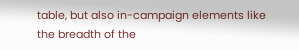table, but also in-campaign elements like the breadth of the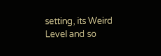setting, its Weird Level and so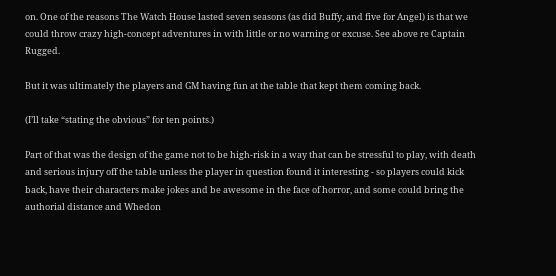on. One of the reasons The Watch House lasted seven seasons (as did Buffy, and five for Angel) is that we could throw crazy high-concept adventures in with little or no warning or excuse. See above re Captain Rugged.

But it was ultimately the players and GM having fun at the table that kept them coming back.

(I’ll take “stating the obvious” for ten points.)

Part of that was the design of the game not to be high-risk in a way that can be stressful to play, with death and serious injury off the table unless the player in question found it interesting - so players could kick back, have their characters make jokes and be awesome in the face of horror, and some could bring the authorial distance and Whedon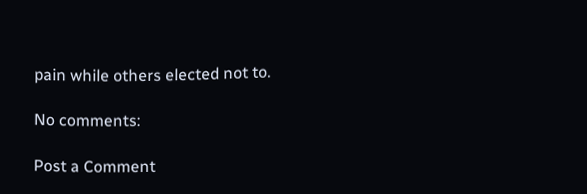pain while others elected not to.

No comments:

Post a Comment